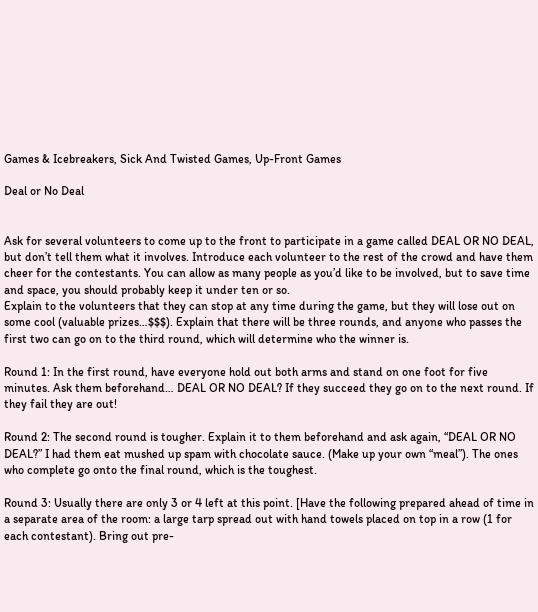Games & Icebreakers, Sick And Twisted Games, Up-Front Games

Deal or No Deal


Ask for several volunteers to come up to the front to participate in a game called DEAL OR NO DEAL, but don’t tell them what it involves. Introduce each volunteer to the rest of the crowd and have them cheer for the contestants. You can allow as many people as you’d like to be involved, but to save time and space, you should probably keep it under ten or so.
Explain to the volunteers that they can stop at any time during the game, but they will lose out on some cool (valuable prizes…$$$). Explain that there will be three rounds, and anyone who passes the first two can go on to the third round, which will determine who the winner is.

Round 1: In the first round, have everyone hold out both arms and stand on one foot for five minutes. Ask them beforehand… DEAL OR NO DEAL? If they succeed they go on to the next round. If they fail they are out!

Round 2: The second round is tougher. Explain it to them beforehand and ask again, “DEAL OR NO DEAL?” I had them eat mushed up spam with chocolate sauce. (Make up your own “meal”). The ones who complete go onto the final round, which is the toughest.

Round 3: Usually there are only 3 or 4 left at this point. [Have the following prepared ahead of time in a separate area of the room: a large tarp spread out with hand towels placed on top in a row (1 for each contestant). Bring out pre-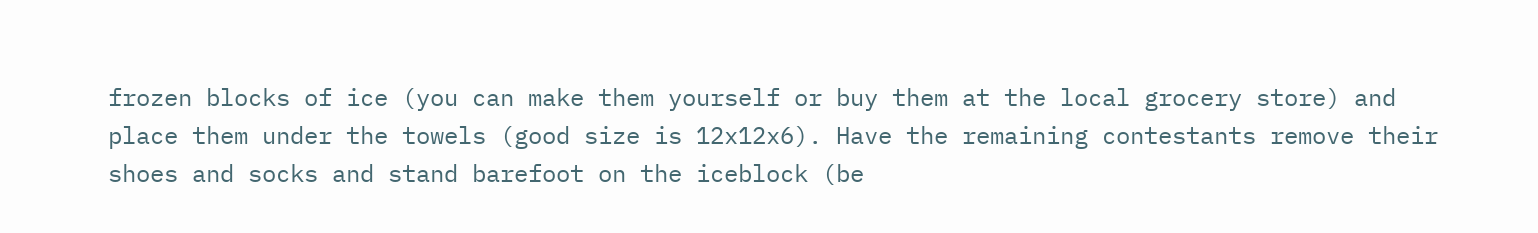frozen blocks of ice (you can make them yourself or buy them at the local grocery store) and place them under the towels (good size is 12x12x6). Have the remaining contestants remove their shoes and socks and stand barefoot on the iceblock (be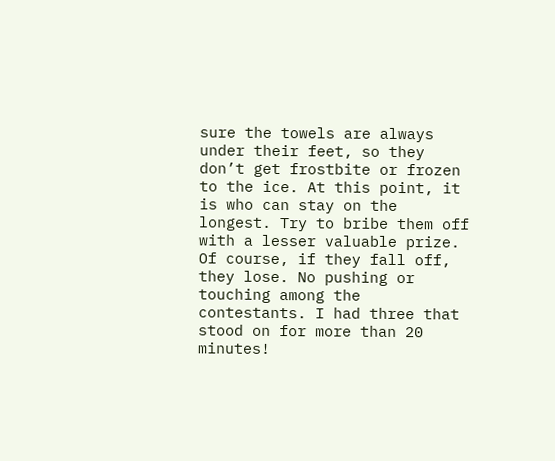sure the towels are always under their feet, so they don’t get frostbite or frozen to the ice. At this point, it is who can stay on the longest. Try to bribe them off with a lesser valuable prize. Of course, if they fall off, they lose. No pushing or touching among the contestants. I had three that stood on for more than 20 minutes!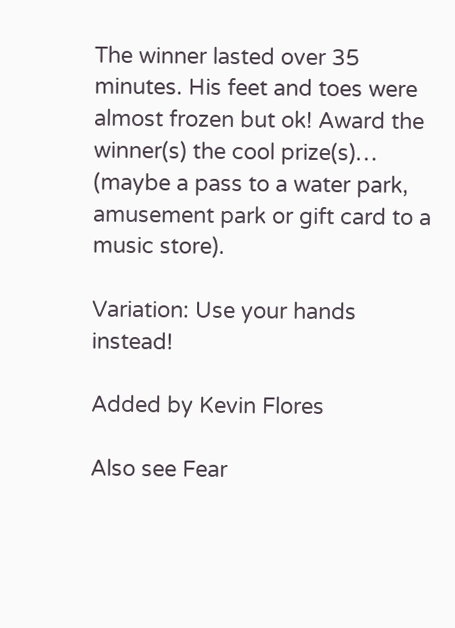The winner lasted over 35 minutes. His feet and toes were almost frozen but ok! Award the winner(s) the cool prize(s)… (maybe a pass to a water park, amusement park or gift card to a music store).

Variation: Use your hands instead!

Added by Kevin Flores

Also see Fear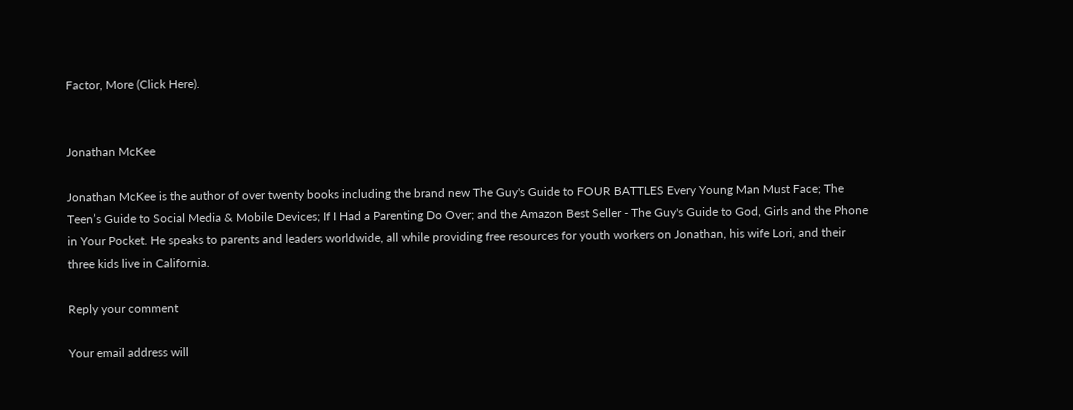Factor, More (Click Here).


Jonathan McKee

Jonathan McKee is the author of over twenty books including the brand new The Guy's Guide to FOUR BATTLES Every Young Man Must Face; The Teen’s Guide to Social Media & Mobile Devices; If I Had a Parenting Do Over; and the Amazon Best Seller - The Guy's Guide to God, Girls and the Phone in Your Pocket. He speaks to parents and leaders worldwide, all while providing free resources for youth workers on Jonathan, his wife Lori, and their three kids live in California.

Reply your comment

Your email address will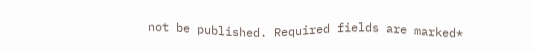not be published. Required fields are marked*